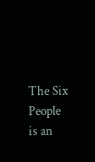The Six People is an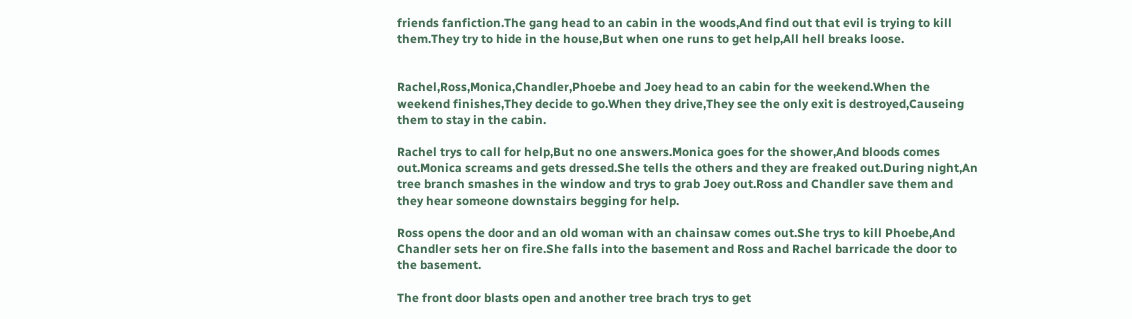friends fanfiction.The gang head to an cabin in the woods,And find out that evil is trying to kill them.They try to hide in the house,But when one runs to get help,All hell breaks loose.


Rachel,Ross,Monica,Chandler,Phoebe and Joey head to an cabin for the weekend.When the weekend finishes,They decide to go.When they drive,They see the only exit is destroyed,Causeing them to stay in the cabin.

Rachel trys to call for help,But no one answers.Monica goes for the shower,And bloods comes out.Monica screams and gets dressed.She tells the others and they are freaked out.During night,An tree branch smashes in the window and trys to grab Joey out.Ross and Chandler save them and they hear someone downstairs begging for help.

Ross opens the door and an old woman with an chainsaw comes out.She trys to kill Phoebe,And Chandler sets her on fire.She falls into the basement and Ross and Rachel barricade the door to the basement.

The front door blasts open and another tree brach trys to get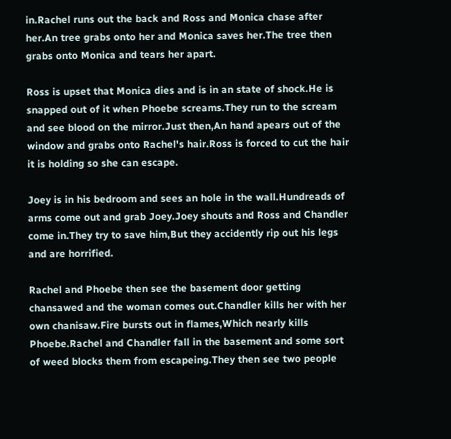in.Rachel runs out the back and Ross and Monica chase after her.An tree grabs onto her and Monica saves her.The tree then grabs onto Monica and tears her apart.

Ross is upset that Monica dies and is in an state of shock.He is snapped out of it when Phoebe screams.They run to the scream and see blood on the mirror.Just then,An hand apears out of the window and grabs onto Rachel's hair.Ross is forced to cut the hair it is holding so she can escape.

Joey is in his bedroom and sees an hole in the wall.Hundreads of arms come out and grab Joey.Joey shouts and Ross and Chandler come in.They try to save him,But they accidently rip out his legs and are horrified.

Rachel and Phoebe then see the basement door getting chansawed and the woman comes out.Chandler kills her with her own chanisaw.Fire bursts out in flames,Which nearly kills Phoebe.Rachel and Chandler fall in the basement and some sort of weed blocks them from escapeing.They then see two people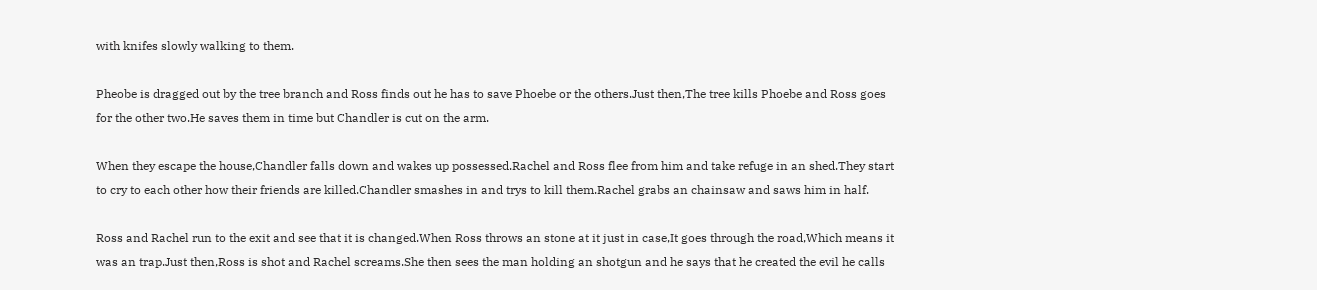with knifes slowly walking to them.

Pheobe is dragged out by the tree branch and Ross finds out he has to save Phoebe or the others.Just then,The tree kills Phoebe and Ross goes for the other two.He saves them in time but Chandler is cut on the arm.

When they escape the house,Chandler falls down and wakes up possessed.Rachel and Ross flee from him and take refuge in an shed.They start to cry to each other how their friends are killed.Chandler smashes in and trys to kill them.Rachel grabs an chainsaw and saws him in half.

Ross and Rachel run to the exit and see that it is changed.When Ross throws an stone at it just in case,It goes through the road,Which means it was an trap.Just then,Ross is shot and Rachel screams.She then sees the man holding an shotgun and he says that he created the evil he calls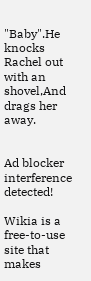"Baby".He knocks Rachel out with an shovel,And drags her away.


Ad blocker interference detected!

Wikia is a free-to-use site that makes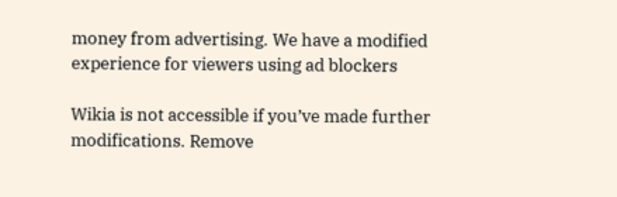money from advertising. We have a modified experience for viewers using ad blockers

Wikia is not accessible if you’ve made further modifications. Remove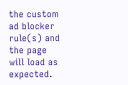the custom ad blocker rule(s) and the page will load as expected.